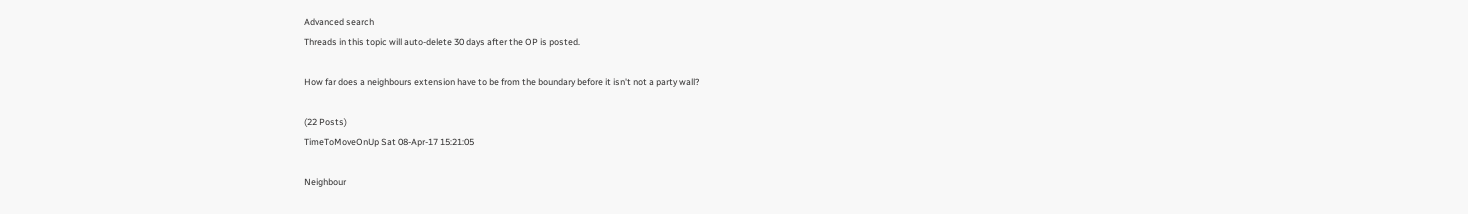Advanced search
Threads in this topic will auto-delete 30 days after the OP is posted.

How far does a neighbours extension have to be from the boundary before it isn't not a party wall?

(22 Posts)
TimeToMoveOnUp Sat 08-Apr-17 15:21:05

Neighbour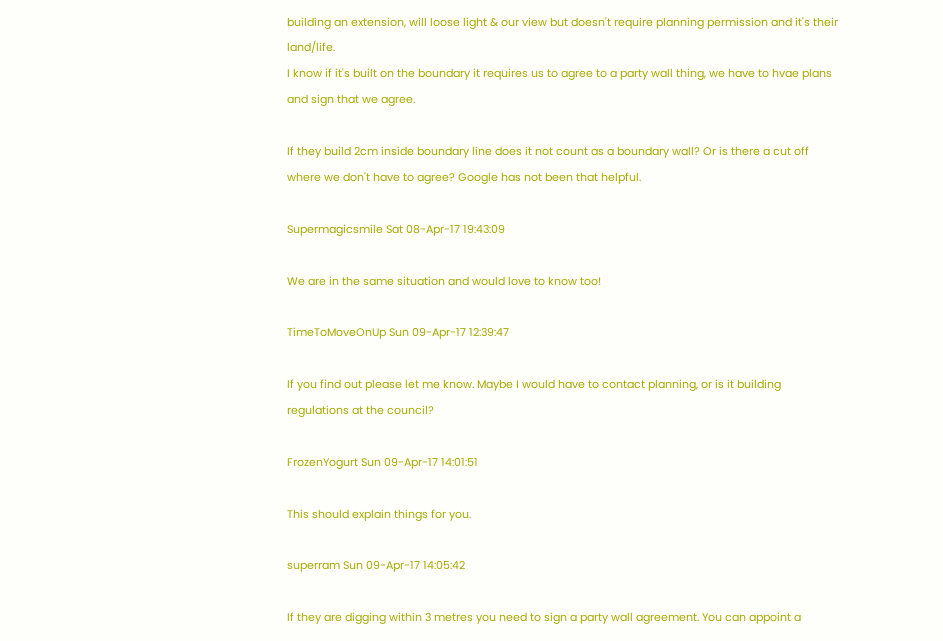building an extension, will loose light & our view but doesn't require planning permission and it's their land/life.
I know if it's built on the boundary it requires us to agree to a party wall thing, we have to hvae plans and sign that we agree.

If they build 2cm inside boundary line does it not count as a boundary wall? Or is there a cut off where we don't have to agree? Google has not been that helpful.

Supermagicsmile Sat 08-Apr-17 19:43:09

We are in the same situation and would love to know too!

TimeToMoveOnUp Sun 09-Apr-17 12:39:47

If you find out please let me know. Maybe I would have to contact planning, or is it building regulations at the council?

FrozenYogurt Sun 09-Apr-17 14:01:51

This should explain things for you.

superram Sun 09-Apr-17 14:05:42

If they are digging within 3 metres you need to sign a party wall agreement. You can appoint a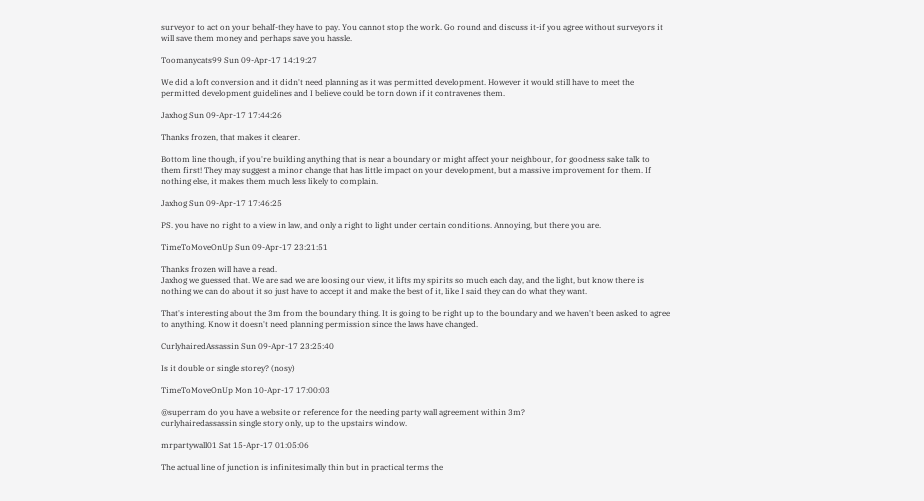surveyor to act on your behalf-they have to pay. You cannot stop the work. Go round and discuss it-if you agree without surveyors it will save them money and perhaps save you hassle.

Toomanycats99 Sun 09-Apr-17 14:19:27

We did a loft conversion and it didn't need planning as it was permitted development. However it would still have to meet the permitted development guidelines and I believe could be torn down if it contravenes them.

Jaxhog Sun 09-Apr-17 17:44:26

Thanks frozen, that makes it clearer.

Bottom line though, if you're building anything that is near a boundary or might affect your neighbour, for goodness sake talk to them first! They may suggest a minor change that has little impact on your development, but a massive improvement for them. If nothing else, it makes them much less likely to complain.

Jaxhog Sun 09-Apr-17 17:46:25

PS. you have no right to a view in law, and only a right to light under certain conditions. Annoying, but there you are.

TimeToMoveOnUp Sun 09-Apr-17 23:21:51

Thanks frozen will have a read.
Jaxhog we guessed that. We are sad we are loosing our view, it lifts my spirits so much each day, and the light, but know there is nothing we can do about it so just have to accept it and make the best of it, like I said they can do what they want.

That's interesting about the 3m from the boundary thing. It is going to be right up to the boundary and we haven't been asked to agree to anything. Know it doesn't need planning permission since the laws have changed.

CurlyhairedAssassin Sun 09-Apr-17 23:25:40

Is it double or single storey? (nosy)

TimeToMoveOnUp Mon 10-Apr-17 17:00:03

@superram do you have a website or reference for the needing party wall agreement within 3m?
curlyhairedassassin single story only, up to the upstairs window.

mrpartywall01 Sat 15-Apr-17 01:05:06

The actual line of junction is infinitesimally thin but in practical terms the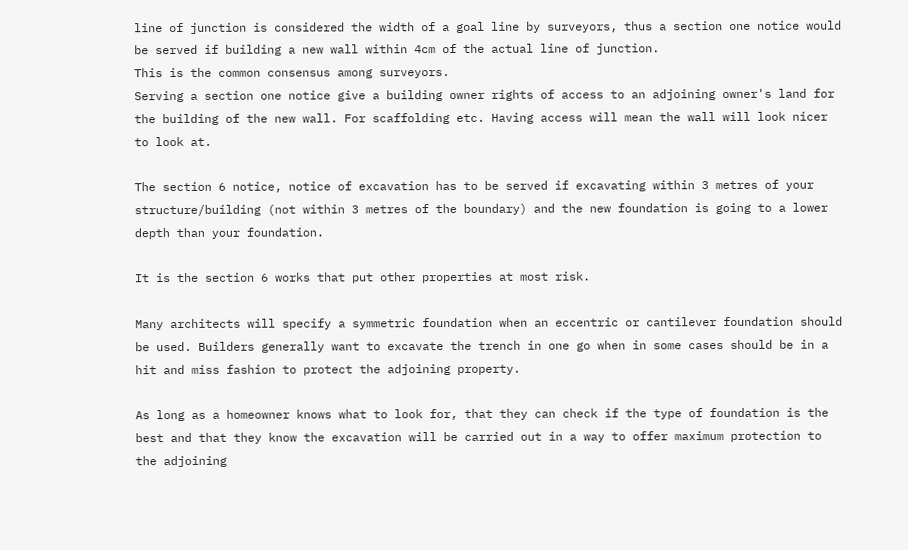line of junction is considered the width of a goal line by surveyors, thus a section one notice would be served if building a new wall within 4cm of the actual line of junction.
This is the common consensus among surveyors.
Serving a section one notice give a building owner rights of access to an adjoining owner's land for the building of the new wall. For scaffolding etc. Having access will mean the wall will look nicer to look at.

The section 6 notice, notice of excavation has to be served if excavating within 3 metres of your structure/building (not within 3 metres of the boundary) and the new foundation is going to a lower depth than your foundation.

It is the section 6 works that put other properties at most risk.

Many architects will specify a symmetric foundation when an eccentric or cantilever foundation should be used. Builders generally want to excavate the trench in one go when in some cases should be in a hit and miss fashion to protect the adjoining property.

As long as a homeowner knows what to look for, that they can check if the type of foundation is the best and that they know the excavation will be carried out in a way to offer maximum protection to the adjoining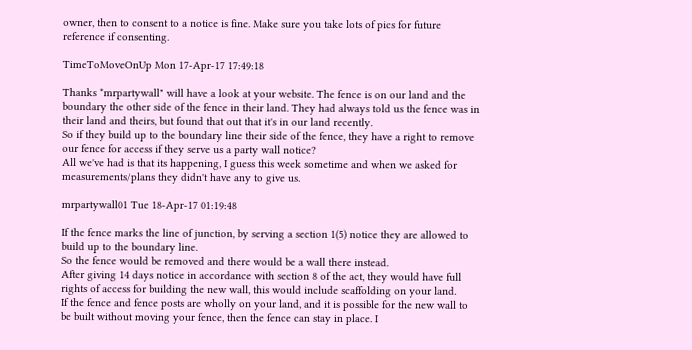owner, then to consent to a notice is fine. Make sure you take lots of pics for future reference if consenting.

TimeToMoveOnUp Mon 17-Apr-17 17:49:18

Thanks *mrpartywall" will have a look at your website. The fence is on our land and the boundary the other side of the fence in their land. They had always told us the fence was in their land and theirs, but found that out that it's in our land recently.
So if they build up to the boundary line their side of the fence, they have a right to remove our fence for access if they serve us a party wall notice?
All we've had is that its happening, I guess this week sometime and when we asked for measurements/plans they didn't have any to give us.

mrpartywall01 Tue 18-Apr-17 01:19:48

If the fence marks the line of junction, by serving a section 1(5) notice they are allowed to build up to the boundary line.
So the fence would be removed and there would be a wall there instead.
After giving 14 days notice in accordance with section 8 of the act, they would have full rights of access for building the new wall, this would include scaffolding on your land.
If the fence and fence posts are wholly on your land, and it is possible for the new wall to be built without moving your fence, then the fence can stay in place. I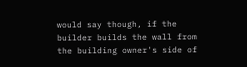would say though, if the builder builds the wall from the building owner's side of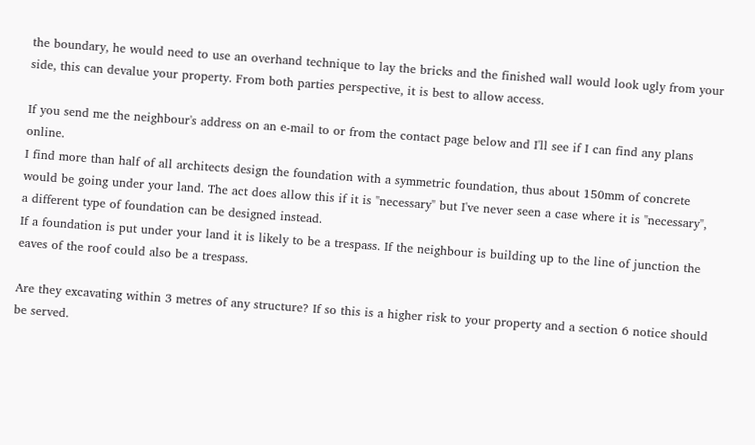the boundary, he would need to use an overhand technique to lay the bricks and the finished wall would look ugly from your side, this can devalue your property. From both parties perspective, it is best to allow access.

If you send me the neighbour's address on an e-mail to or from the contact page below and I'll see if I can find any plans online.
I find more than half of all architects design the foundation with a symmetric foundation, thus about 150mm of concrete would be going under your land. The act does allow this if it is "necessary" but I've never seen a case where it is "necessary", a different type of foundation can be designed instead.
If a foundation is put under your land it is likely to be a trespass. If the neighbour is building up to the line of junction the eaves of the roof could also be a trespass.

Are they excavating within 3 metres of any structure? If so this is a higher risk to your property and a section 6 notice should be served.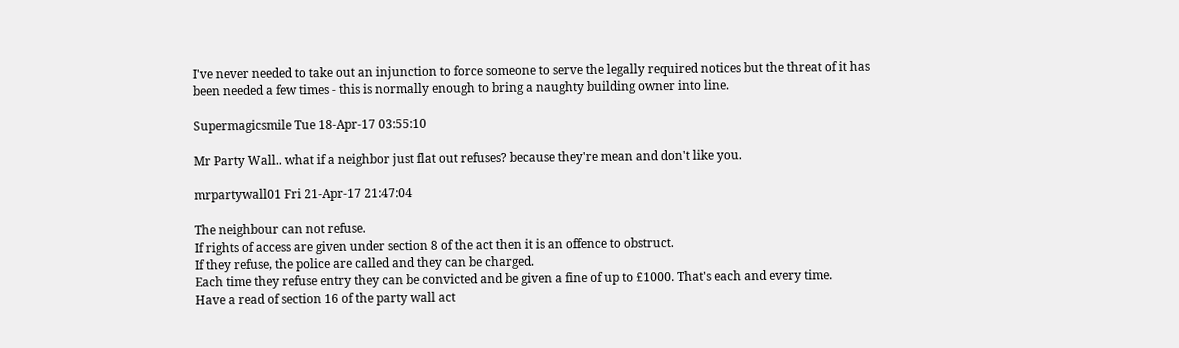I've never needed to take out an injunction to force someone to serve the legally required notices but the threat of it has been needed a few times - this is normally enough to bring a naughty building owner into line.

Supermagicsmile Tue 18-Apr-17 03:55:10

Mr Party Wall.. what if a neighbor just flat out refuses? because they're mean and don't like you.

mrpartywall01 Fri 21-Apr-17 21:47:04

The neighbour can not refuse.
If rights of access are given under section 8 of the act then it is an offence to obstruct.
If they refuse, the police are called and they can be charged.
Each time they refuse entry they can be convicted and be given a fine of up to £1000. That's each and every time.
Have a read of section 16 of the party wall act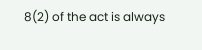8(2) of the act is always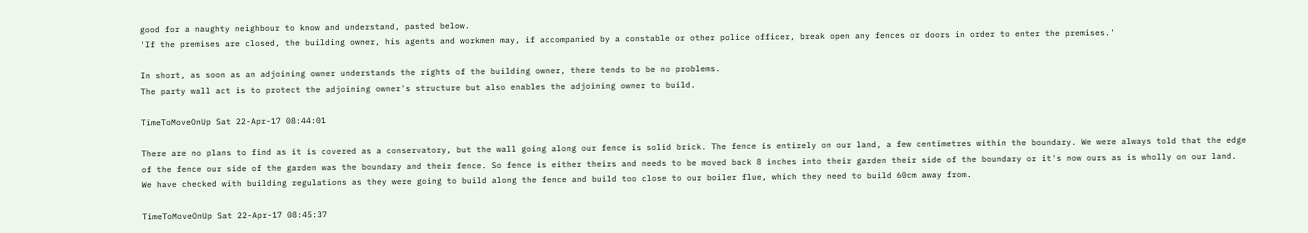good for a naughty neighbour to know and understand, pasted below.
'If the premises are closed, the building owner, his agents and workmen may, if accompanied by a constable or other police officer, break open any fences or doors in order to enter the premises.'

In short, as soon as an adjoining owner understands the rights of the building owner, there tends to be no problems.
The party wall act is to protect the adjoining owner's structure but also enables the adjoining owner to build.

TimeToMoveOnUp Sat 22-Apr-17 08:44:01

There are no plans to find as it is covered as a conservatory, but the wall going along our fence is solid brick. The fence is entirely on our land, a few centimetres within the boundary. We were always told that the edge of the fence our side of the garden was the boundary and their fence. So fence is either theirs and needs to be moved back 8 inches into their garden their side of the boundary or it's now ours as is wholly on our land.
We have checked with building regulations as they were going to build along the fence and build too close to our boiler flue, which they need to build 60cm away from.

TimeToMoveOnUp Sat 22-Apr-17 08:45:37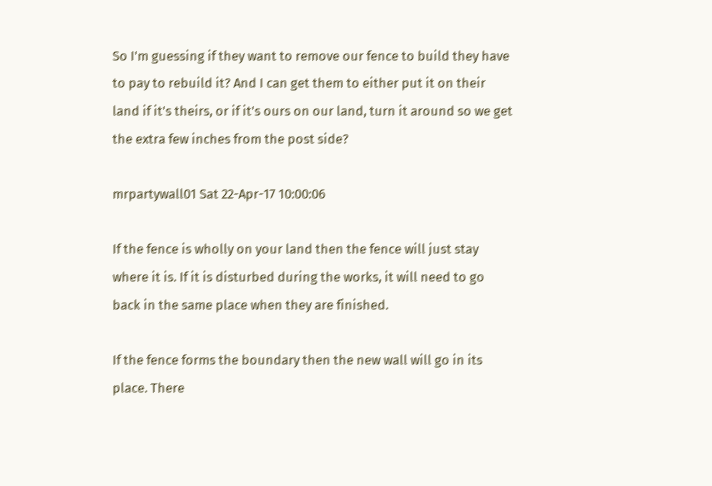So I'm guessing if they want to remove our fence to build they have to pay to rebuild it? And I can get them to either put it on their land if it's theirs, or if it's ours on our land, turn it around so we get the extra few inches from the post side?

mrpartywall01 Sat 22-Apr-17 10:00:06

If the fence is wholly on your land then the fence will just stay where it is. If it is disturbed during the works, it will need to go back in the same place when they are finished.

If the fence forms the boundary then the new wall will go in its place. There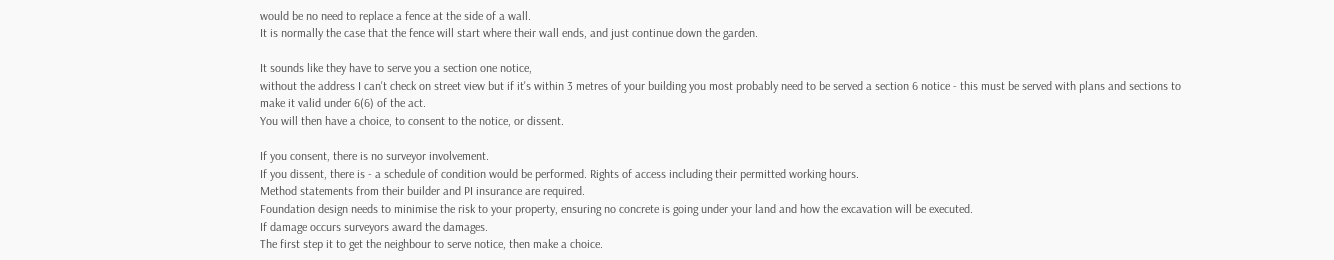would be no need to replace a fence at the side of a wall.
It is normally the case that the fence will start where their wall ends, and just continue down the garden.

It sounds like they have to serve you a section one notice,
without the address I can't check on street view but if it's within 3 metres of your building you most probably need to be served a section 6 notice - this must be served with plans and sections to make it valid under 6(6) of the act.
You will then have a choice, to consent to the notice, or dissent.

If you consent, there is no surveyor involvement.
If you dissent, there is - a schedule of condition would be performed. Rights of access including their permitted working hours.
Method statements from their builder and PI insurance are required.
Foundation design needs to minimise the risk to your property, ensuring no concrete is going under your land and how the excavation will be executed.
If damage occurs surveyors award the damages.
The first step it to get the neighbour to serve notice, then make a choice.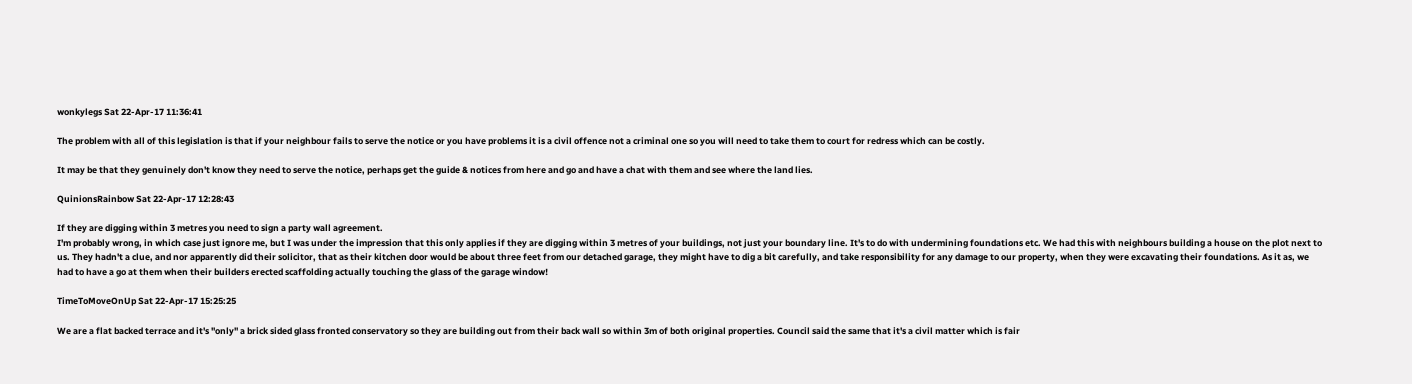wonkylegs Sat 22-Apr-17 11:36:41

The problem with all of this legislation is that if your neighbour fails to serve the notice or you have problems it is a civil offence not a criminal one so you will need to take them to court for redress which can be costly.

It may be that they genuinely don't know they need to serve the notice, perhaps get the guide & notices from here and go and have a chat with them and see where the land lies.

QuinionsRainbow Sat 22-Apr-17 12:28:43

If they are digging within 3 metres you need to sign a party wall agreement.
I'm probably wrong, in which case just ignore me, but I was under the impression that this only applies if they are digging within 3 metres of your buildings, not just your boundary line. It's to do with undermining foundations etc. We had this with neighbours building a house on the plot next to us. They hadn't a clue, and nor apparently did their solicitor, that as their kitchen door would be about three feet from our detached garage, they might have to dig a bit carefully, and take responsibility for any damage to our property, when they were excavating their foundations. As it as, we had to have a go at them when their builders erected scaffolding actually touching the glass of the garage window!

TimeToMoveOnUp Sat 22-Apr-17 15:25:25

We are a flat backed terrace and it's "only" a brick sided glass fronted conservatory so they are building out from their back wall so within 3m of both original properties. Council said the same that it's a civil matter which is fair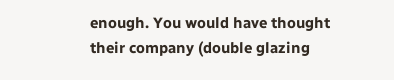enough. You would have thought their company (double glazing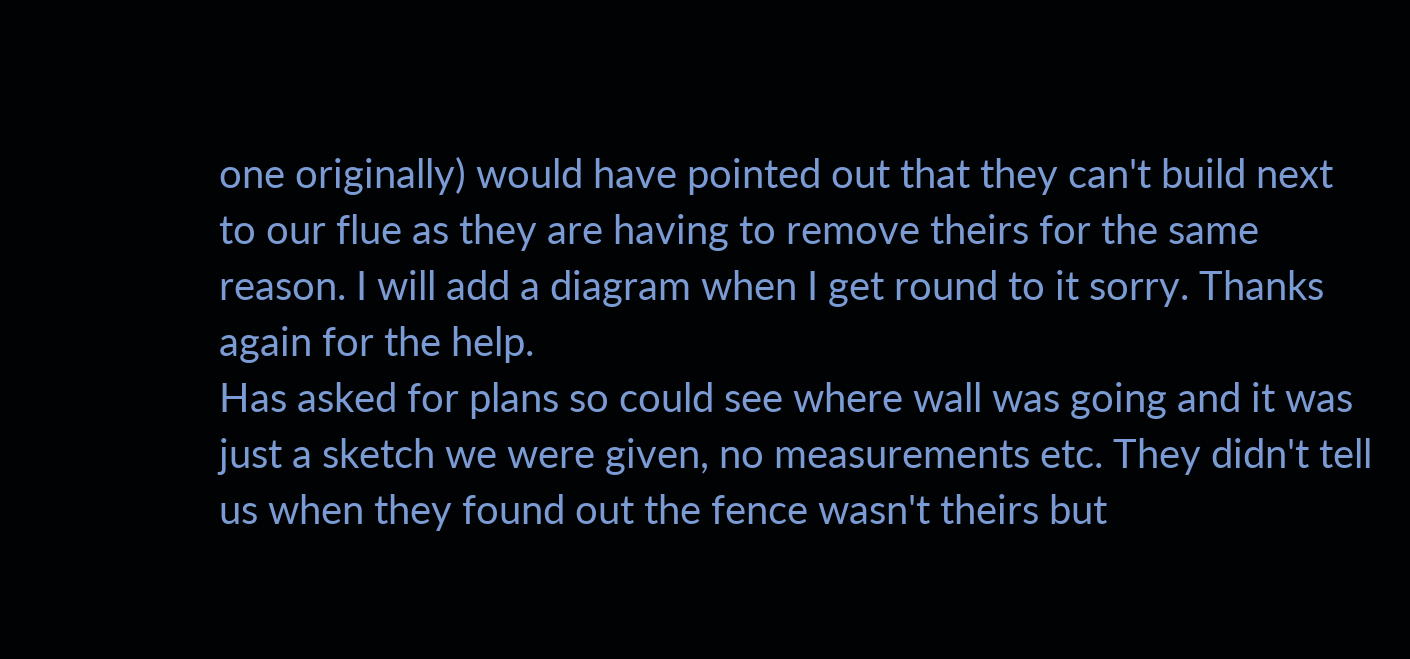one originally) would have pointed out that they can't build next to our flue as they are having to remove theirs for the same reason. I will add a diagram when I get round to it sorry. Thanks again for the help.
Has asked for plans so could see where wall was going and it was just a sketch we were given, no measurements etc. They didn't tell us when they found out the fence wasn't theirs but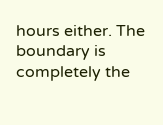hours either. The boundary is completely the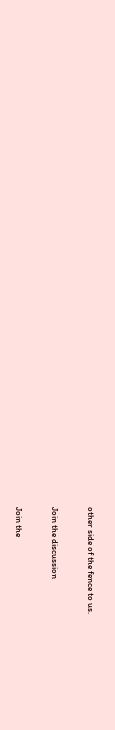other side of the fence to us.

Join the discussion

Join the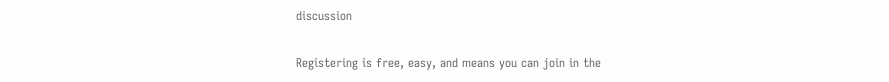discussion

Registering is free, easy, and means you can join in the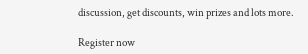discussion, get discounts, win prizes and lots more.

Register now